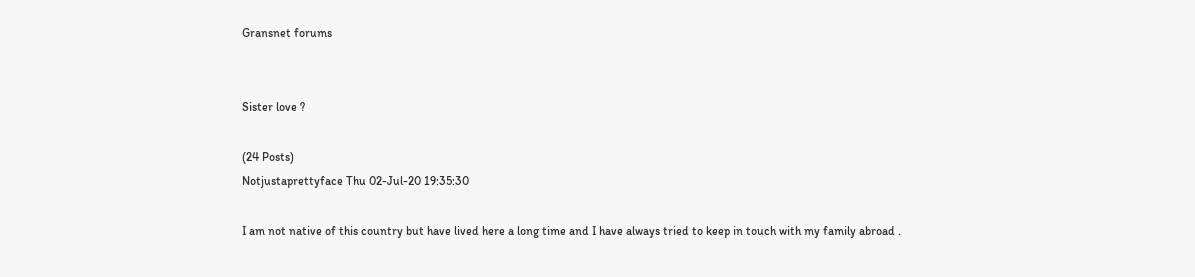Gransnet forums


Sister love ?

(24 Posts)
Notjustaprettyface Thu 02-Jul-20 19:35:30

I am not native of this country but have lived here a long time and I have always tried to keep in touch with my family abroad .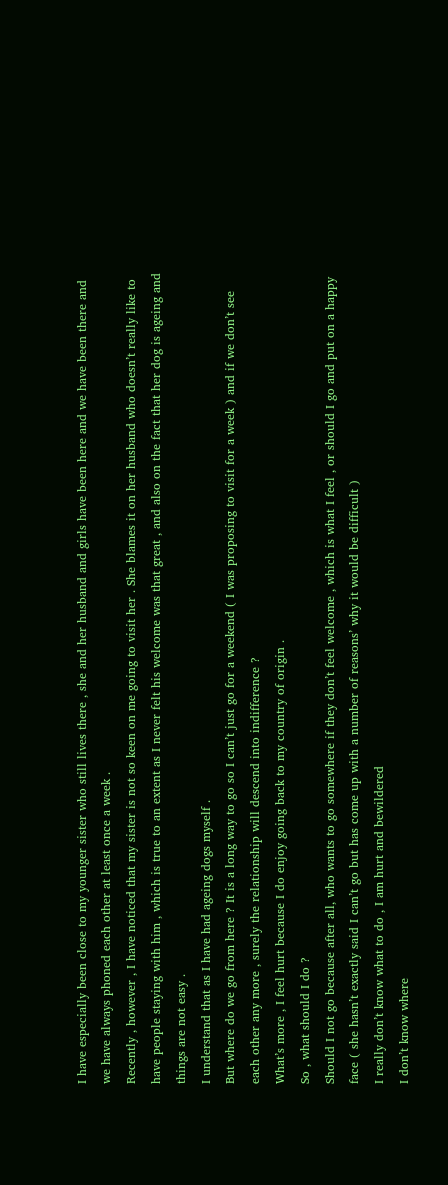I have especially been close to my younger sister who still lives there , she and her husband and girls have been here and we have been there and we have always phoned each other at least once a week .
Recently , however , I have noticed that my sister is not so keen on me going to visit her . She blames it on her husband who doesn’t really like to have people staying with him , which is true to an extent as I never felt his welcome was that great , and also on the fact that her dog is ageing and things are not easy .
I understand that as I have had ageing dogs myself .
But where do we go from here ? It is a long way to go so I can’t just go for a weekend ( I was proposing to visit for a week ) and if we don’t see each other any more , surely the relationship will descend into indifference ?
What’s more , I feel hurt because I do enjoy going back to my country of origin .
So , what should I do ?
Should I not go because after all, who wants to go somewhere if they don’t feel welcome , which is what I feel , or should I go and put on a happy face ( she hasn’t exactly said I can’t go but has come up with a number of reasons’ why it would be difficult )
I really don’t know what to do , I am hurt and bewildered
I don’t know where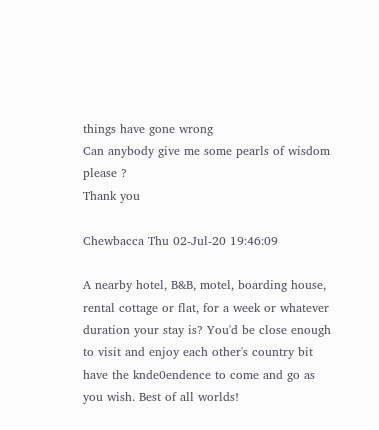things have gone wrong
Can anybody give me some pearls of wisdom please ?
Thank you

Chewbacca Thu 02-Jul-20 19:46:09

A nearby hotel, B&B, motel, boarding house, rental cottage or flat, for a week or whatever duration your stay is? You'd be close enough to visit and enjoy each other's country bit have the knde0endence to come and go as you wish. Best of all worlds!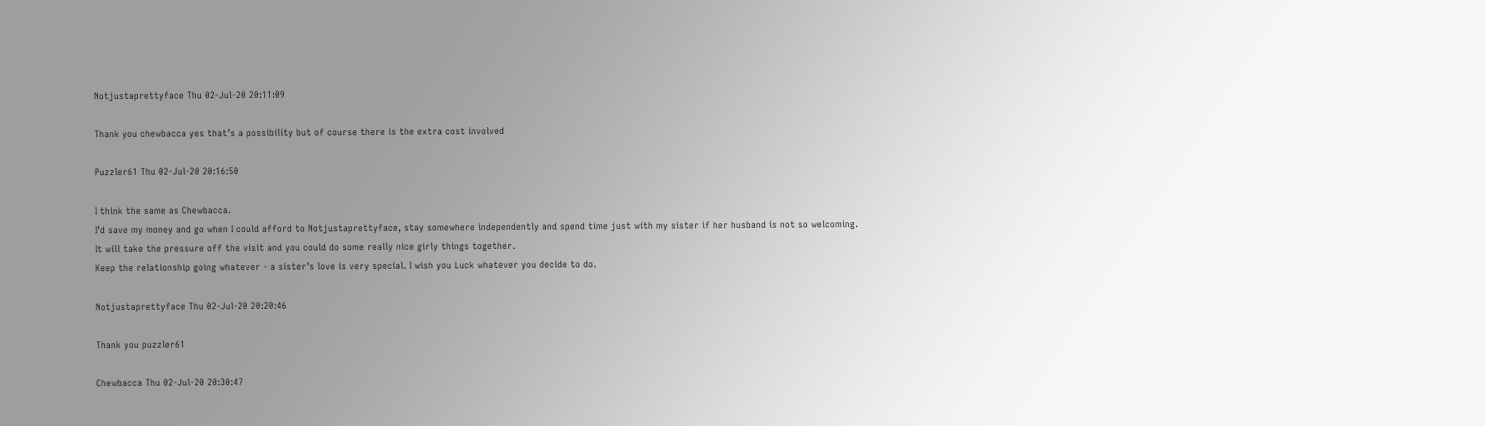Notjustaprettyface Thu 02-Jul-20 20:11:09

Thank you chewbacca yes that’s a possibility but of course there is the extra cost involved

Puzzler61 Thu 02-Jul-20 20:16:50

I think the same as Chewbacca.
I’d save my money and go when I could afford to Notjustaprettyface, stay somewhere independently and spend time just with my sister if her husband is not so welcoming.
It will take the pressure off the visit and you could do some really nice girly things together.
Keep the relationship going whatever - a sister’s love is very special. I wish you Luck whatever you decide to do.

Notjustaprettyface Thu 02-Jul-20 20:20:46

Thank you puzzler61

Chewbacca Thu 02-Jul-20 20:30:47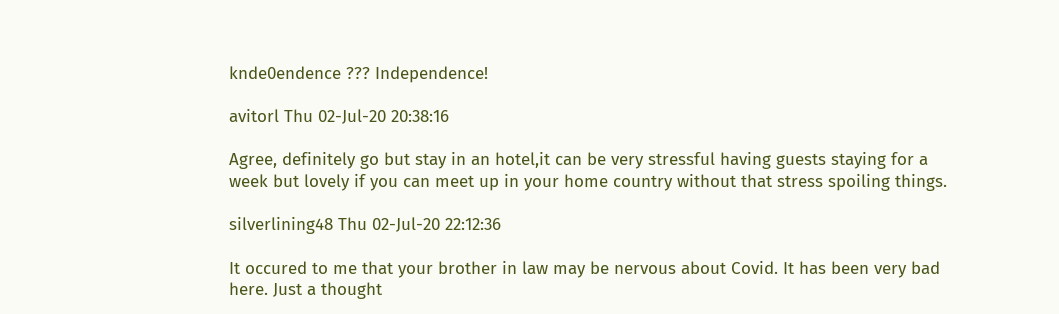knde0endence ??? Independence!

avitorl Thu 02-Jul-20 20:38:16

Agree, definitely go but stay in an hotel,it can be very stressful having guests staying for a week but lovely if you can meet up in your home country without that stress spoiling things.

silverlining48 Thu 02-Jul-20 22:12:36

It occured to me that your brother in law may be nervous about Covid. It has been very bad here. Just a thought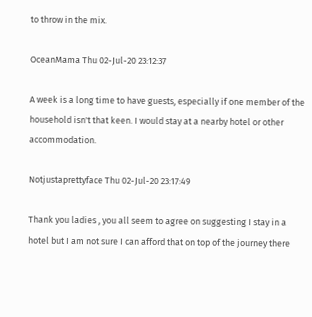to throw in the mix.

OceanMama Thu 02-Jul-20 23:12:37

A week is a long time to have guests, especially if one member of the household isn't that keen. I would stay at a nearby hotel or other accommodation.

Notjustaprettyface Thu 02-Jul-20 23:17:49

Thank you ladies , you all seem to agree on suggesting I stay in a hotel but I am not sure I can afford that on top of the journey there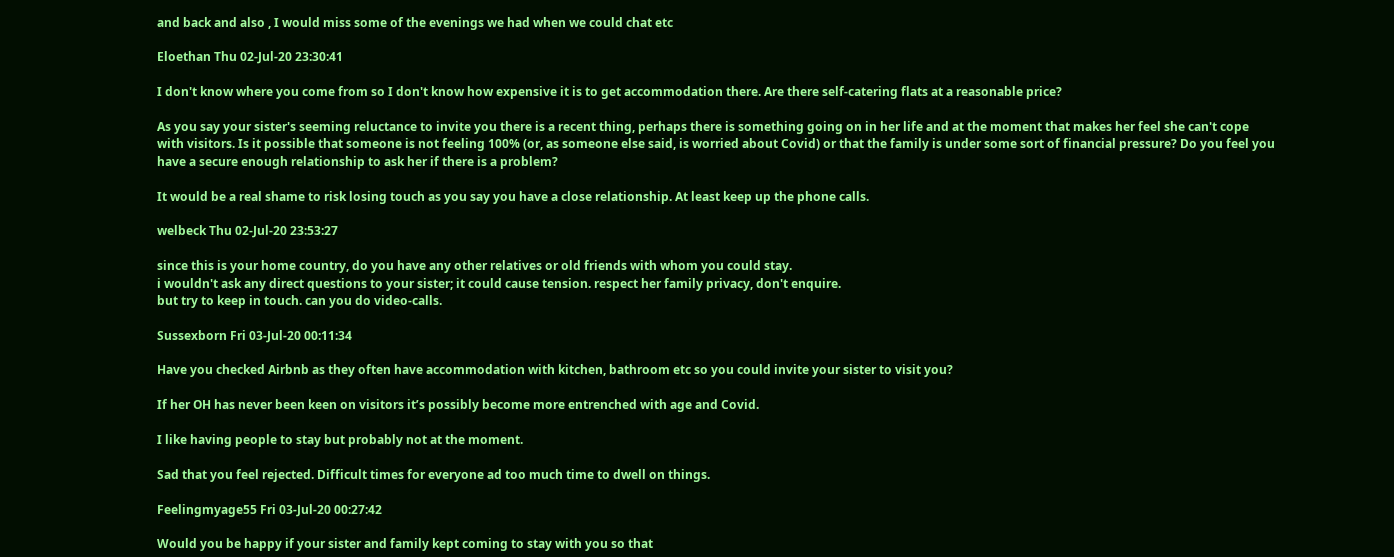and back and also , I would miss some of the evenings we had when we could chat etc

Eloethan Thu 02-Jul-20 23:30:41

I don't know where you come from so I don't know how expensive it is to get accommodation there. Are there self-catering flats at a reasonable price?

As you say your sister's seeming reluctance to invite you there is a recent thing, perhaps there is something going on in her life and at the moment that makes her feel she can't cope with visitors. Is it possible that someone is not feeling 100% (or, as someone else said, is worried about Covid) or that the family is under some sort of financial pressure? Do you feel you have a secure enough relationship to ask her if there is a problem?

It would be a real shame to risk losing touch as you say you have a close relationship. At least keep up the phone calls.

welbeck Thu 02-Jul-20 23:53:27

since this is your home country, do you have any other relatives or old friends with whom you could stay.
i wouldn't ask any direct questions to your sister; it could cause tension. respect her family privacy, don't enquire.
but try to keep in touch. can you do video-calls.

Sussexborn Fri 03-Jul-20 00:11:34

Have you checked Airbnb as they often have accommodation with kitchen, bathroom etc so you could invite your sister to visit you?

If her OH has never been keen on visitors it’s possibly become more entrenched with age and Covid.

I like having people to stay but probably not at the moment.

Sad that you feel rejected. Difficult times for everyone ad too much time to dwell on things.

Feelingmyage55 Fri 03-Jul-20 00:27:42

Would you be happy if your sister and family kept coming to stay with you so that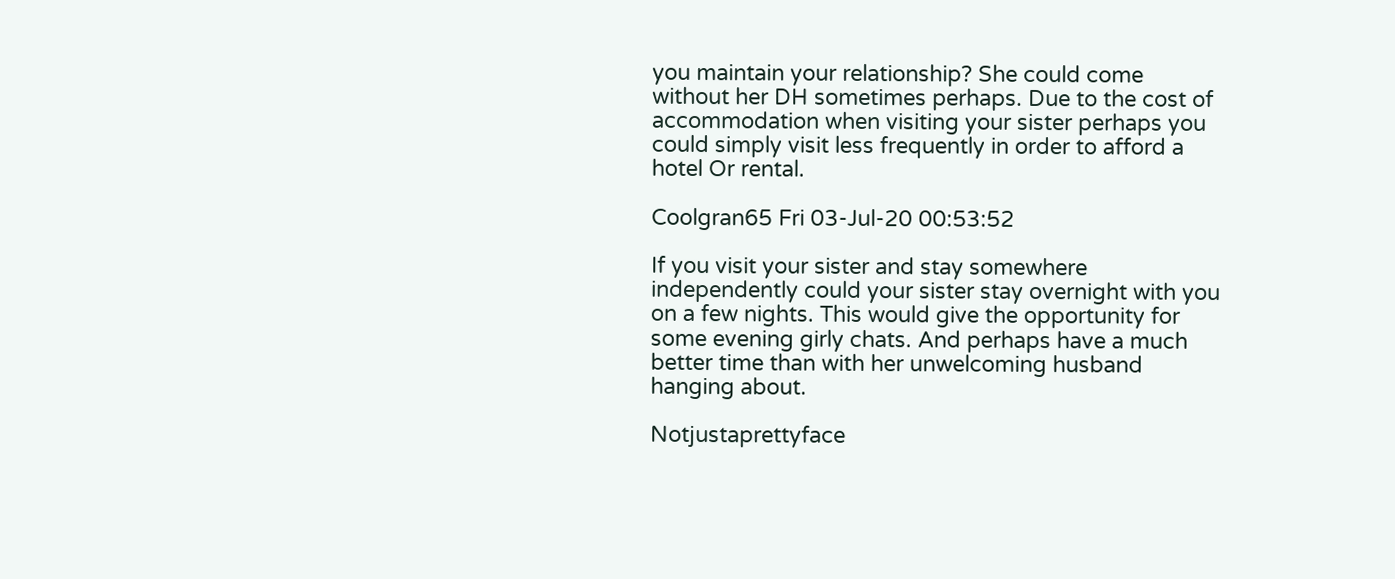you maintain your relationship? She could come without her DH sometimes perhaps. Due to the cost of accommodation when visiting your sister perhaps you could simply visit less frequently in order to afford a hotel Or rental.

Coolgran65 Fri 03-Jul-20 00:53:52

If you visit your sister and stay somewhere independently could your sister stay overnight with you on a few nights. This would give the opportunity for some evening girly chats. And perhaps have a much better time than with her unwelcoming husband hanging about.

Notjustaprettyface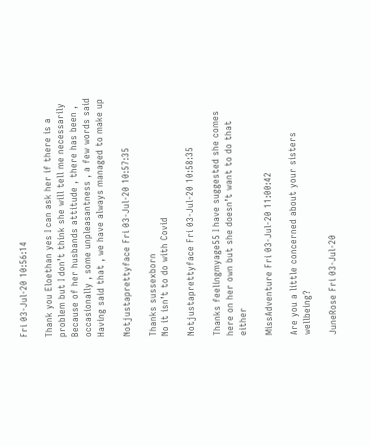Fri 03-Jul-20 10:56:14

Thank you Eloethan yes I can ask her if there is a problem but I don’t think she will tell me necessarily
Because of her husbands attitude , there has been , occasionally , some unpleasantness , a few words said
Having said that , we have always managed to make up

Notjustaprettyface Fri 03-Jul-20 10:57:35

Thanks sussexborn
No it isn’t to do with Covid

Notjustaprettyface Fri 03-Jul-20 10:58:35

Thanks feelingmyage55 I have suggested she comes here on her own but she doesn’t want to do that either

MissAdventure Fri 03-Jul-20 11:00:42

Are you a little concerned about your sisters wellbeing?

JuneRose Fri 03-Jul-20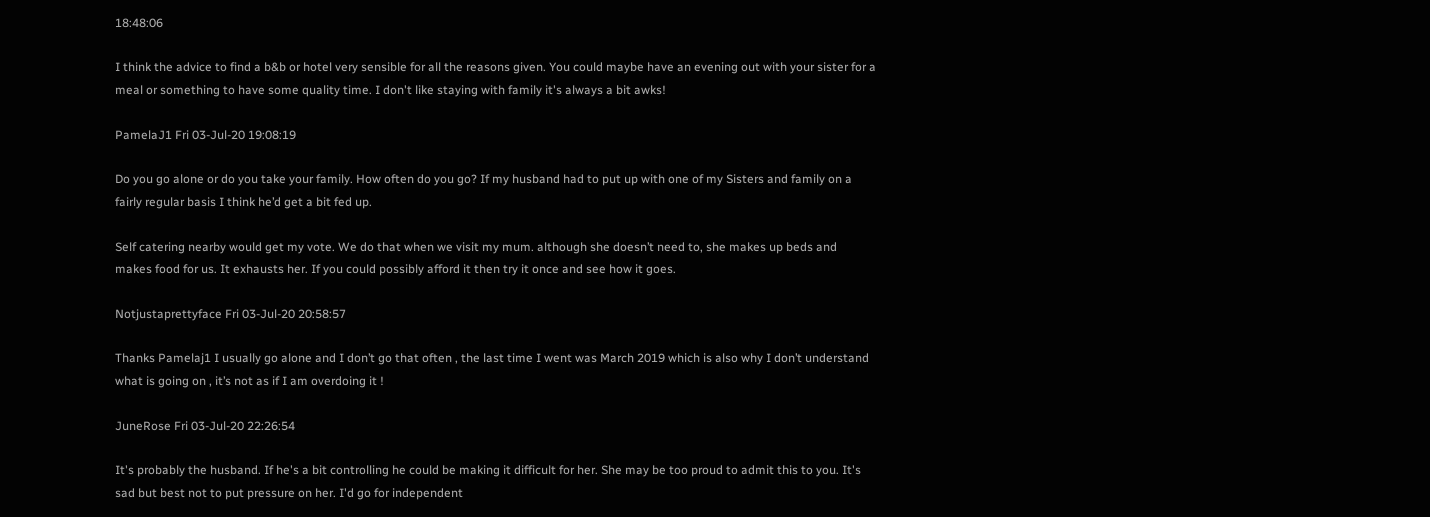18:48:06

I think the advice to find a b&b or hotel very sensible for all the reasons given. You could maybe have an evening out with your sister for a meal or something to have some quality time. I don't like staying with family it's always a bit awks!

PamelaJ1 Fri 03-Jul-20 19:08:19

Do you go alone or do you take your family. How often do you go? If my husband had to put up with one of my Sisters and family on a fairly regular basis I think he’d get a bit fed up.

Self catering nearby would get my vote. We do that when we visit my mum. although she doesn’t need to, she makes up beds and makes food for us. It exhausts her. If you could possibly afford it then try it once and see how it goes.

Notjustaprettyface Fri 03-Jul-20 20:58:57

Thanks Pamelaj1 I usually go alone and I don’t go that often , the last time I went was March 2019 which is also why I don’t understand what is going on , it’s not as if I am overdoing it !

JuneRose Fri 03-Jul-20 22:26:54

It's probably the husband. If he's a bit controlling he could be making it difficult for her. She may be too proud to admit this to you. It's sad but best not to put pressure on her. I'd go for independent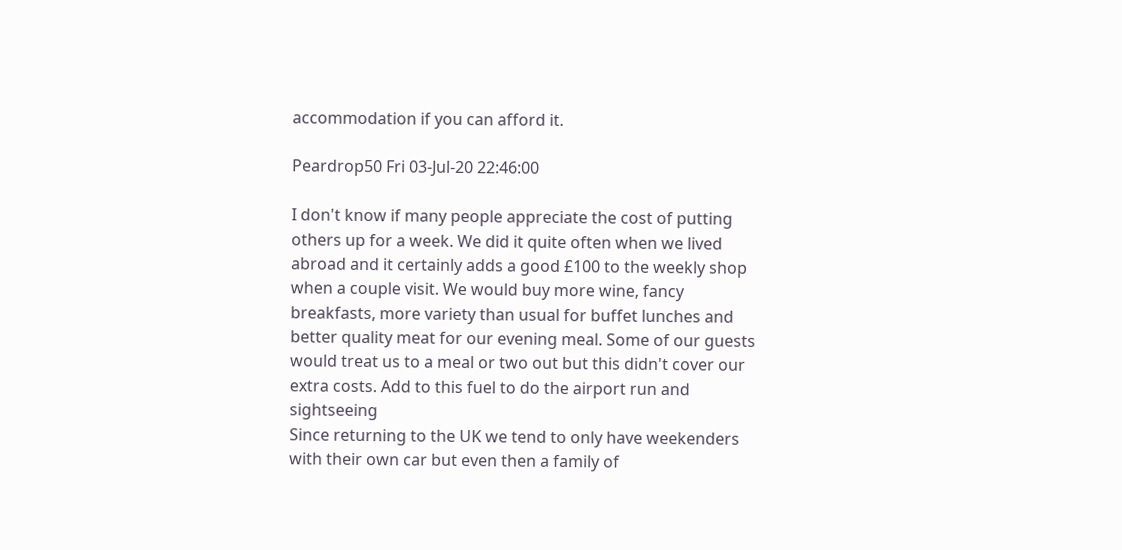accommodation if you can afford it.

Peardrop50 Fri 03-Jul-20 22:46:00

I don't know if many people appreciate the cost of putting others up for a week. We did it quite often when we lived abroad and it certainly adds a good £100 to the weekly shop when a couple visit. We would buy more wine, fancy breakfasts, more variety than usual for buffet lunches and better quality meat for our evening meal. Some of our guests would treat us to a meal or two out but this didn't cover our extra costs. Add to this fuel to do the airport run and sightseeing
Since returning to the UK we tend to only have weekenders with their own car but even then a family of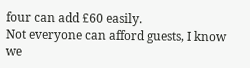four can add £60 easily.
Not everyone can afford guests, I know we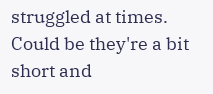struggled at times.
Could be they're a bit short and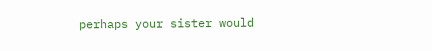perhaps your sister would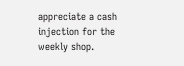appreciate a cash injection for the weekly shop.